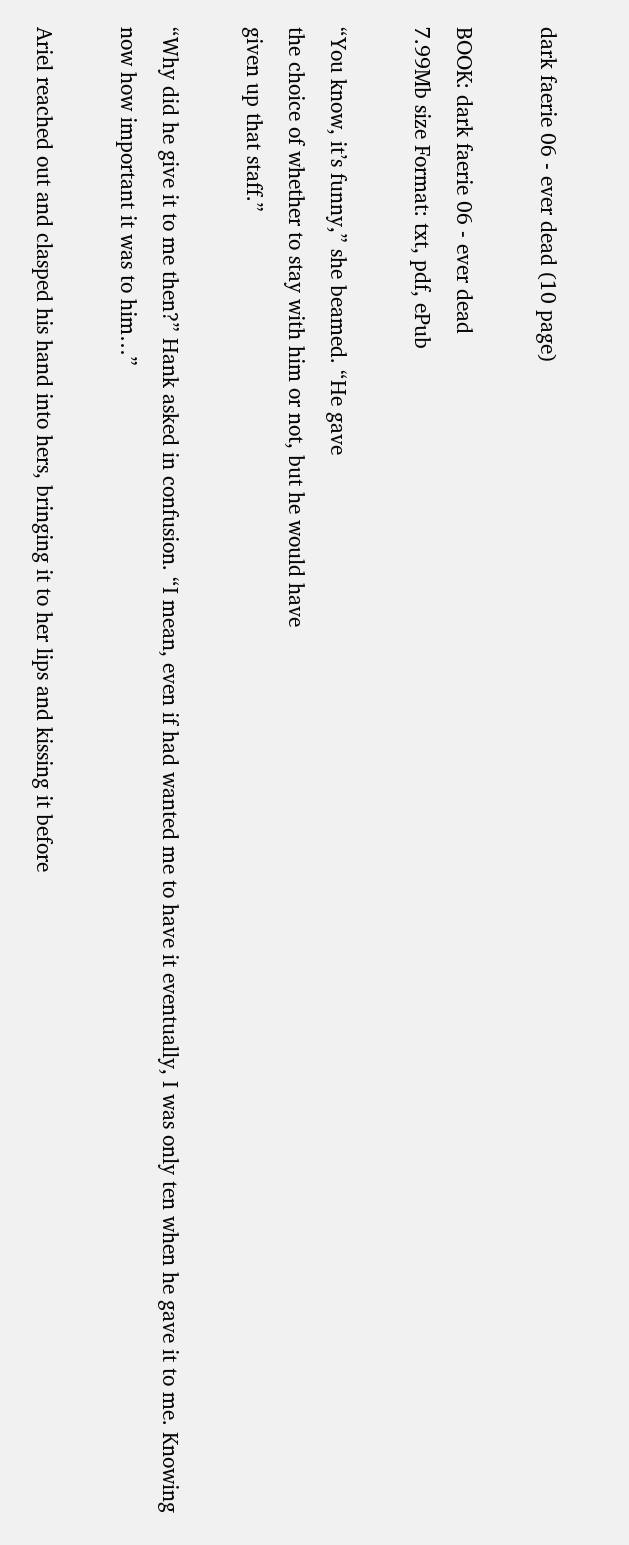dark faerie 06 - ever dead (10 page)

BOOK: dark faerie 06 - ever dead
7.99Mb size Format: txt, pdf, ePub

“You know, it’s funny,” she beamed. “He gave
the choice of whether to stay with him or not, but he would have
given up that staff.”

“Why did he give it to me then?” Hank asked in confusion. “I mean, even if had wanted me to have it eventually, I was only ten when he gave it to me. Knowing now how important it was to him…”

Ariel reached out and clasped his hand into hers, bringing it to her lips and kissing it before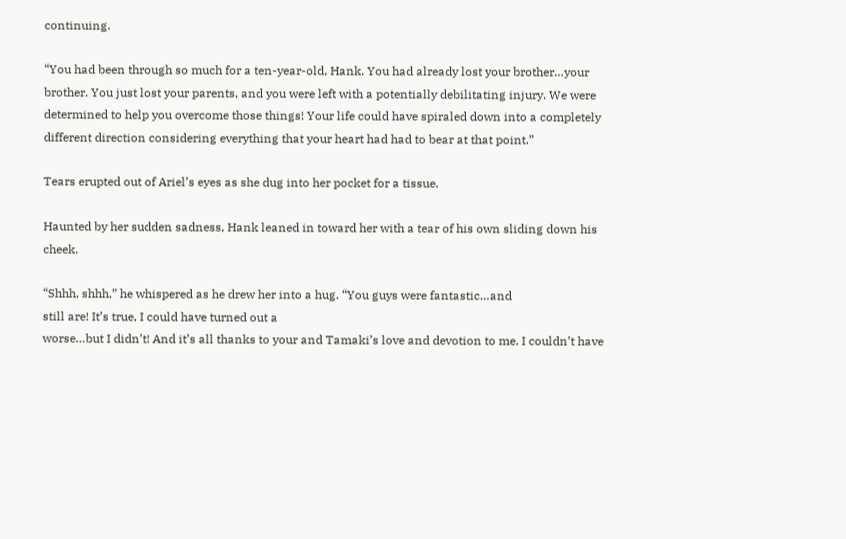continuing.

“You had been through so much for a ten-year-old, Hank. You had already lost your brother…your
brother. You just lost your parents, and you were left with a potentially debilitating injury. We were determined to help you overcome those things! Your life could have spiraled down into a completely different direction considering everything that your heart had had to bear at that point.”

Tears erupted out of Ariel’s eyes as she dug into her pocket for a tissue.

Haunted by her sudden sadness, Hank leaned in toward her with a tear of his own sliding down his cheek.

“Shhh, shhh,” he whispered as he drew her into a hug. “You guys were fantastic…and
still are! It’s true, I could have turned out a
worse…but I didn’t! And it’s all thanks to your and Tamaki’s love and devotion to me. I couldn’t have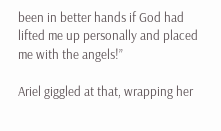been in better hands if God had lifted me up personally and placed me with the angels!”

Ariel giggled at that, wrapping her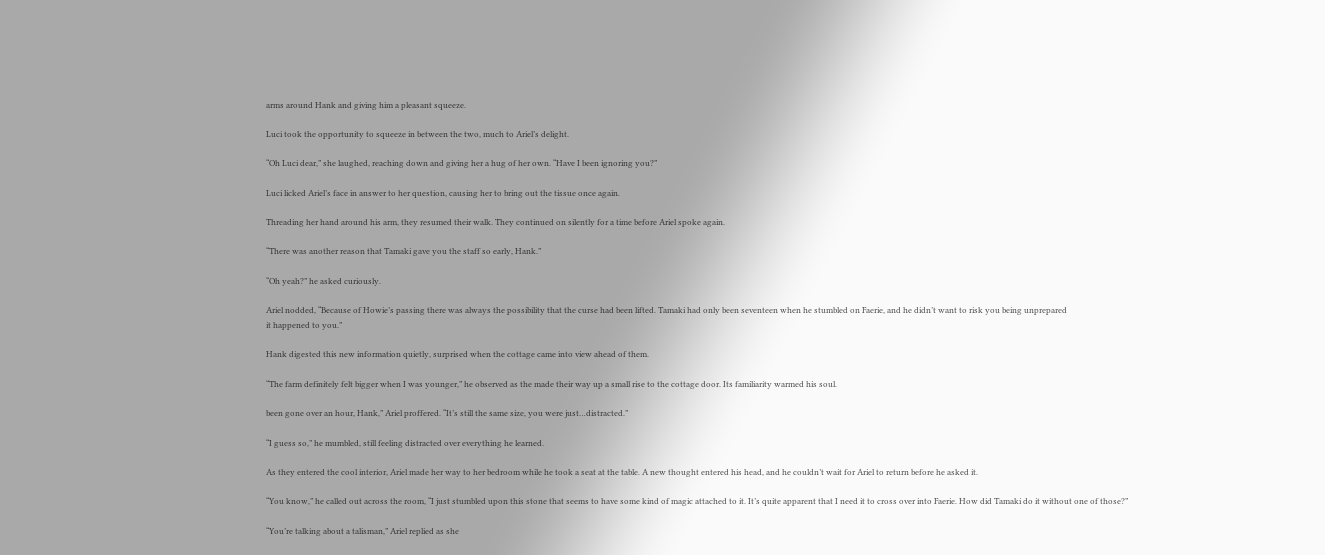arms around Hank and giving him a pleasant squeeze.

Luci took the opportunity to squeeze in between the two, much to Ariel’s delight.

“Oh Luci dear,” she laughed, reaching down and giving her a hug of her own. “Have I been ignoring you?”

Luci licked Ariel’s face in answer to her question, causing her to bring out the tissue once again.

Threading her hand around his arm, they resumed their walk. They continued on silently for a time before Ariel spoke again.

“There was another reason that Tamaki gave you the staff so early, Hank.”

“Oh yeah?” he asked curiously.

Ariel nodded, “Because of Howie’s passing there was always the possibility that the curse had been lifted. Tamaki had only been seventeen when he stumbled on Faerie, and he didn’t want to risk you being unprepared
it happened to you.”

Hank digested this new information quietly, surprised when the cottage came into view ahead of them.

“The farm definitely felt bigger when I was younger,” he observed as the made their way up a small rise to the cottage door. Its familiarity warmed his soul.

been gone over an hour, Hank,” Ariel proffered. “It’s still the same size, you were just…distracted.”

“I guess so,” he mumbled, still feeling distracted over everything he learned.

As they entered the cool interior, Ariel made her way to her bedroom while he took a seat at the table. A new thought entered his head, and he couldn’t wait for Ariel to return before he asked it.

“You know,” he called out across the room, “I just stumbled upon this stone that seems to have some kind of magic attached to it. It’s quite apparent that I need it to cross over into Faerie. How did Tamaki do it without one of those?”

“You’re talking about a talisman,” Ariel replied as she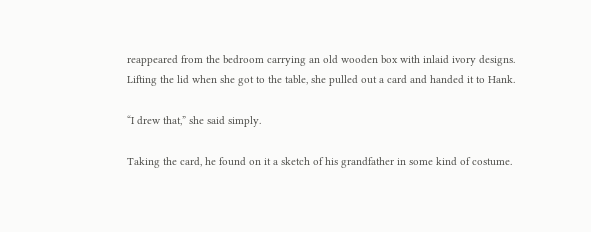reappeared from the bedroom carrying an old wooden box with inlaid ivory designs. Lifting the lid when she got to the table, she pulled out a card and handed it to Hank.

“I drew that,” she said simply.

Taking the card, he found on it a sketch of his grandfather in some kind of costume.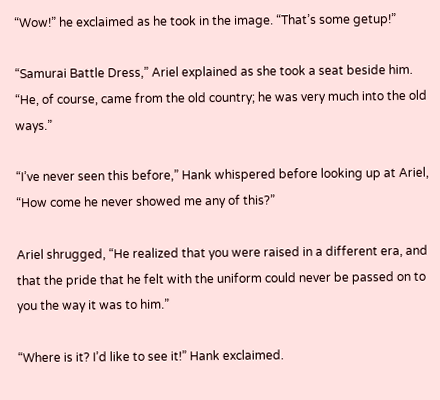“Wow!” he exclaimed as he took in the image. “That’s some getup!”

“Samurai Battle Dress,” Ariel explained as she took a seat beside him. “He, of course, came from the old country; he was very much into the old ways.”

“I’ve never seen this before,” Hank whispered before looking up at Ariel, “How come he never showed me any of this?”

Ariel shrugged, “He realized that you were raised in a different era, and that the pride that he felt with the uniform could never be passed on to you the way it was to him.”

“Where is it? I’d like to see it!” Hank exclaimed.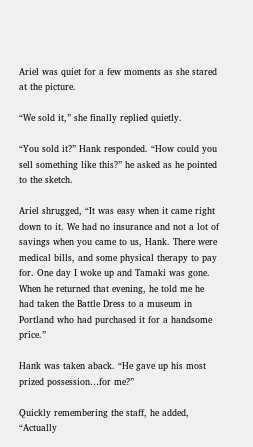Ariel was quiet for a few moments as she stared at the picture.

“We sold it,” she finally replied quietly.

“You sold it?” Hank responded. “How could you sell something like this?” he asked as he pointed to the sketch.

Ariel shrugged, “It was easy when it came right down to it. We had no insurance and not a lot of savings when you came to us, Hank. There were medical bills, and some physical therapy to pay for. One day I woke up and Tamaki was gone. When he returned that evening, he told me he had taken the Battle Dress to a museum in Portland who had purchased it for a handsome price.”

Hank was taken aback. “He gave up his most prized possession…for me?”

Quickly remembering the staff, he added, “Actually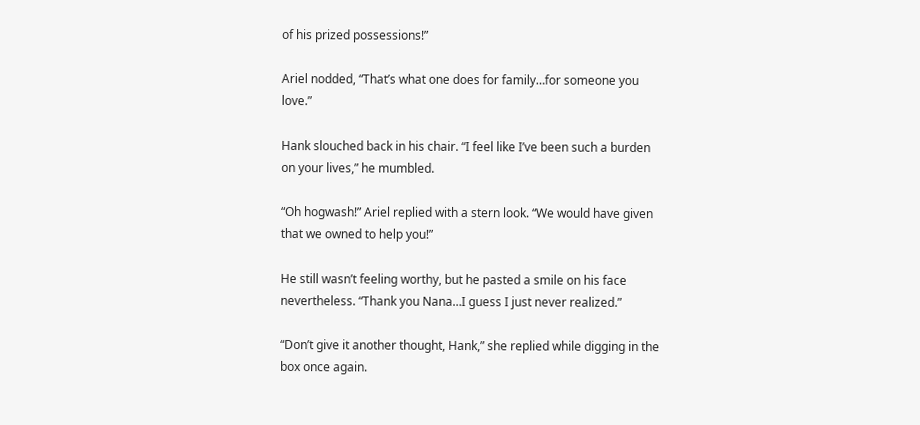of his prized possessions!”

Ariel nodded, “That’s what one does for family…for someone you love.”

Hank slouched back in his chair. “I feel like I’ve been such a burden on your lives,” he mumbled.

“Oh hogwash!” Ariel replied with a stern look. “We would have given
that we owned to help you!”

He still wasn’t feeling worthy, but he pasted a smile on his face nevertheless. “Thank you Nana…I guess I just never realized.”

“Don’t give it another thought, Hank,” she replied while digging in the box once again.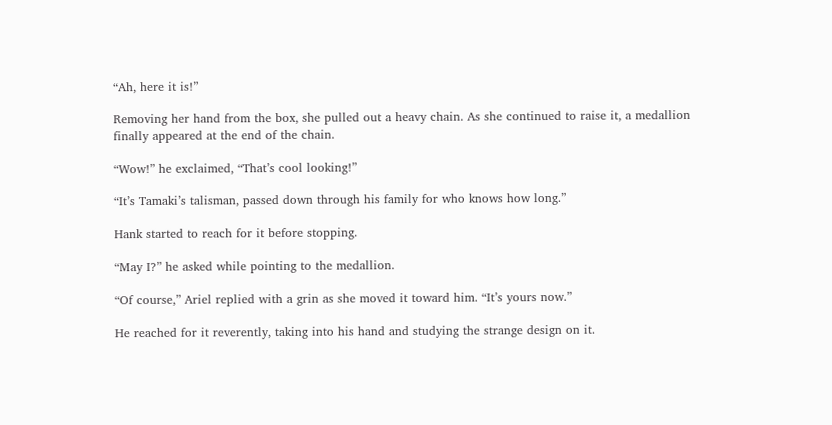“Ah, here it is!”

Removing her hand from the box, she pulled out a heavy chain. As she continued to raise it, a medallion finally appeared at the end of the chain.

“Wow!” he exclaimed, “That’s cool looking!”

“It’s Tamaki’s talisman, passed down through his family for who knows how long.”

Hank started to reach for it before stopping.

“May I?” he asked while pointing to the medallion.

“Of course,” Ariel replied with a grin as she moved it toward him. “It’s yours now.”

He reached for it reverently, taking into his hand and studying the strange design on it.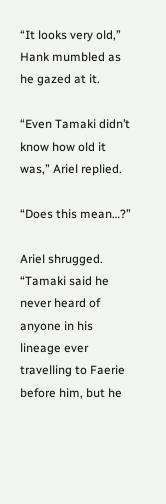“It looks very old,” Hank mumbled as he gazed at it.

“Even Tamaki didn’t know how old it was,” Ariel replied.

“Does this mean…?”

Ariel shrugged. “Tamaki said he never heard of anyone in his lineage ever travelling to Faerie before him, but he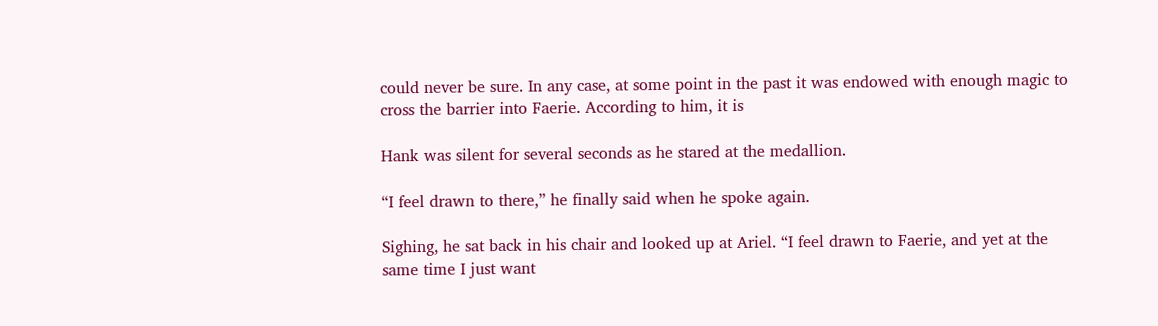could never be sure. In any case, at some point in the past it was endowed with enough magic to cross the barrier into Faerie. According to him, it is

Hank was silent for several seconds as he stared at the medallion.

“I feel drawn to there,” he finally said when he spoke again.

Sighing, he sat back in his chair and looked up at Ariel. “I feel drawn to Faerie, and yet at the same time I just want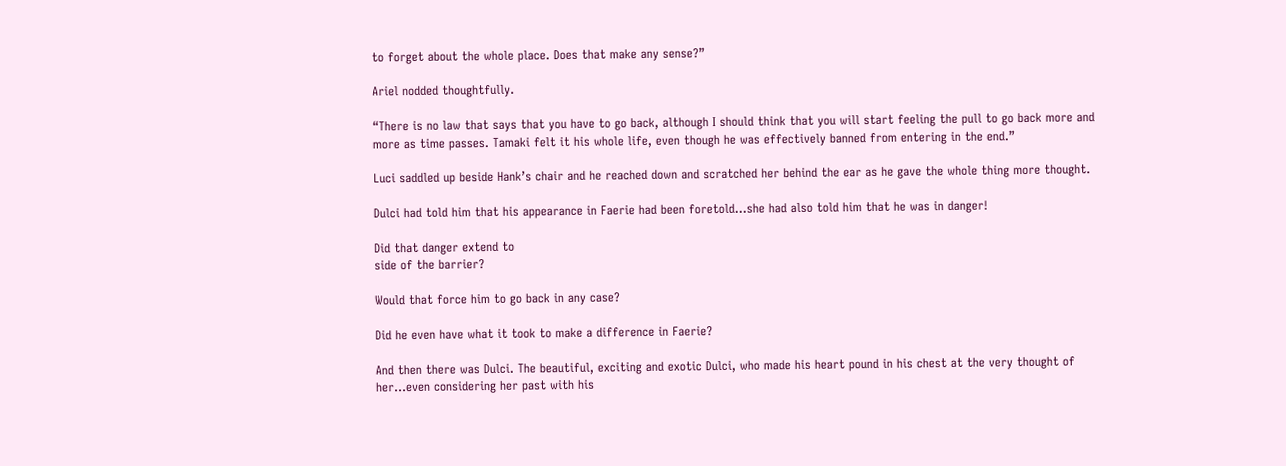to forget about the whole place. Does that make any sense?”

Ariel nodded thoughtfully.

“There is no law that says that you have to go back, although I should think that you will start feeling the pull to go back more and more as time passes. Tamaki felt it his whole life, even though he was effectively banned from entering in the end.”

Luci saddled up beside Hank’s chair and he reached down and scratched her behind the ear as he gave the whole thing more thought.

Dulci had told him that his appearance in Faerie had been foretold…she had also told him that he was in danger!

Did that danger extend to
side of the barrier?

Would that force him to go back in any case?

Did he even have what it took to make a difference in Faerie?

And then there was Dulci. The beautiful, exciting and exotic Dulci, who made his heart pound in his chest at the very thought of her…even considering her past with his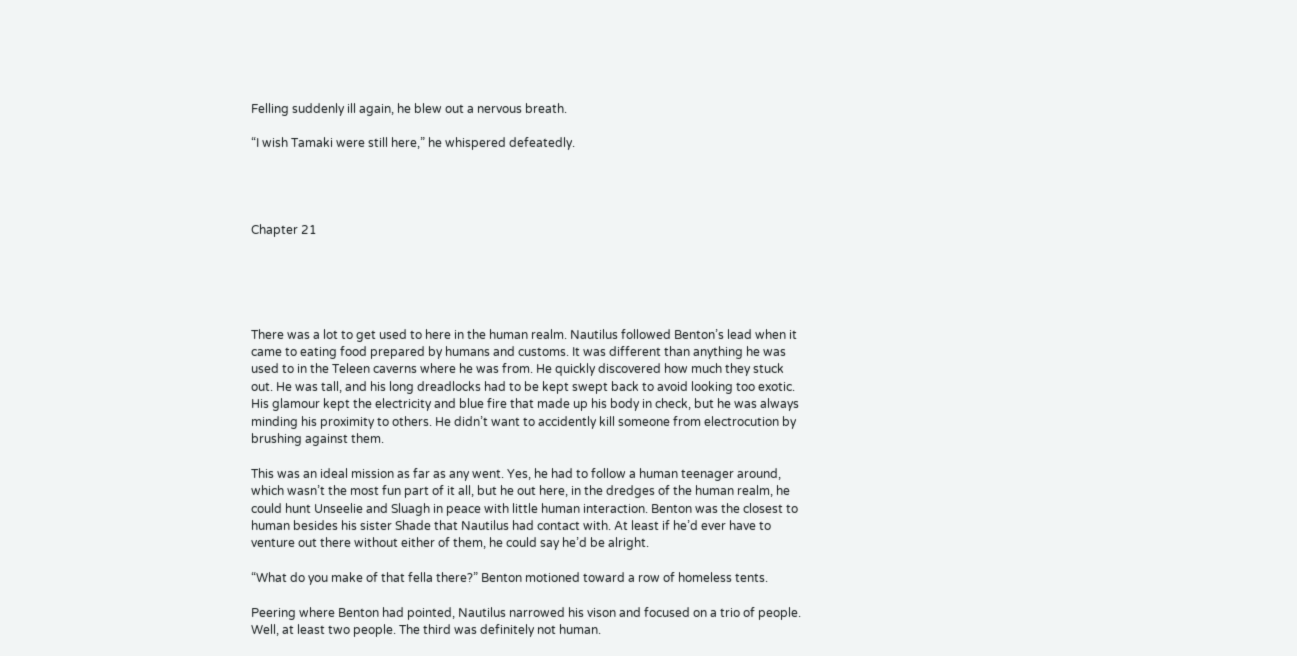Felling suddenly ill again, he blew out a nervous breath.

“I wish Tamaki were still here,” he whispered defeatedly.




Chapter 21





There was a lot to get used to here in the human realm. Nautilus followed Benton’s lead when it came to eating food prepared by humans and customs. It was different than anything he was used to in the Teleen caverns where he was from. He quickly discovered how much they stuck out. He was tall, and his long dreadlocks had to be kept swept back to avoid looking too exotic. His glamour kept the electricity and blue fire that made up his body in check, but he was always minding his proximity to others. He didn’t want to accidently kill someone from electrocution by brushing against them.

This was an ideal mission as far as any went. Yes, he had to follow a human teenager around, which wasn’t the most fun part of it all, but he out here, in the dredges of the human realm, he could hunt Unseelie and Sluagh in peace with little human interaction. Benton was the closest to human besides his sister Shade that Nautilus had contact with. At least if he’d ever have to venture out there without either of them, he could say he’d be alright.

“What do you make of that fella there?” Benton motioned toward a row of homeless tents.

Peering where Benton had pointed, Nautilus narrowed his vison and focused on a trio of people. Well, at least two people. The third was definitely not human.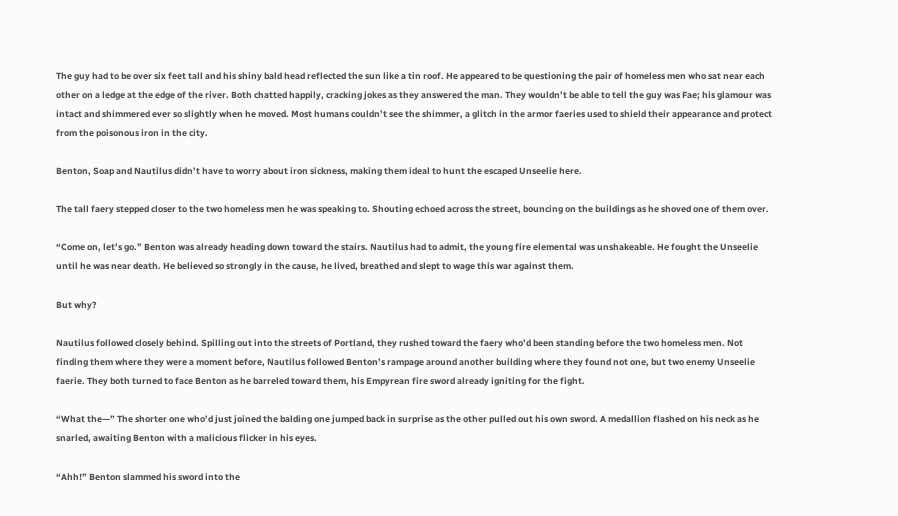The guy had to be over six feet tall and his shiny bald head reflected the sun like a tin roof. He appeared to be questioning the pair of homeless men who sat near each other on a ledge at the edge of the river. Both chatted happily, cracking jokes as they answered the man. They wouldn’t be able to tell the guy was Fae; his glamour was intact and shimmered ever so slightly when he moved. Most humans couldn’t see the shimmer, a glitch in the armor faeries used to shield their appearance and protect from the poisonous iron in the city.

Benton, Soap and Nautilus didn’t have to worry about iron sickness, making them ideal to hunt the escaped Unseelie here.

The tall faery stepped closer to the two homeless men he was speaking to. Shouting echoed across the street, bouncing on the buildings as he shoved one of them over.

“Come on, let’s go.” Benton was already heading down toward the stairs. Nautilus had to admit, the young fire elemental was unshakeable. He fought the Unseelie until he was near death. He believed so strongly in the cause, he lived, breathed and slept to wage this war against them.

But why?

Nautilus followed closely behind. Spilling out into the streets of Portland, they rushed toward the faery who’d been standing before the two homeless men. Not finding them where they were a moment before, Nautilus followed Benton’s rampage around another building where they found not one, but two enemy Unseelie faerie. They both turned to face Benton as he barreled toward them, his Empyrean fire sword already igniting for the fight.

“What the—” The shorter one who’d just joined the balding one jumped back in surprise as the other pulled out his own sword. A medallion flashed on his neck as he snarled, awaiting Benton with a malicious flicker in his eyes.

“Ahh!” Benton slammed his sword into the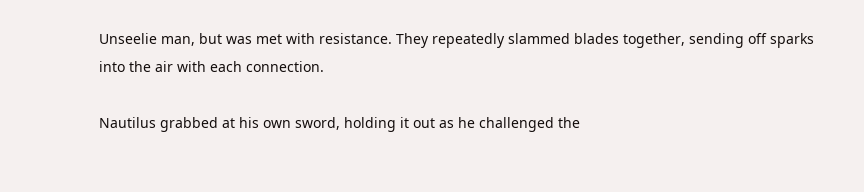Unseelie man, but was met with resistance. They repeatedly slammed blades together, sending off sparks into the air with each connection.

Nautilus grabbed at his own sword, holding it out as he challenged the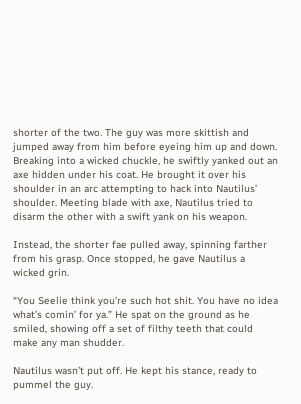shorter of the two. The guy was more skittish and jumped away from him before eyeing him up and down. Breaking into a wicked chuckle, he swiftly yanked out an axe hidden under his coat. He brought it over his shoulder in an arc attempting to hack into Nautilus’ shoulder. Meeting blade with axe, Nautilus tried to disarm the other with a swift yank on his weapon.

Instead, the shorter fae pulled away, spinning farther from his grasp. Once stopped, he gave Nautilus a wicked grin.

“You Seelie think you’re such hot shit. You have no idea what’s comin’ for ya.” He spat on the ground as he smiled, showing off a set of filthy teeth that could make any man shudder.

Nautilus wasn’t put off. He kept his stance, ready to pummel the guy.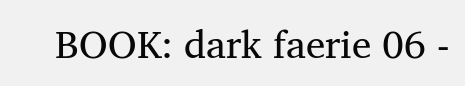BOOK: dark faerie 06 -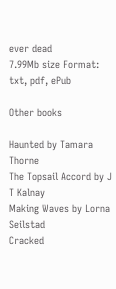ever dead
7.99Mb size Format: txt, pdf, ePub

Other books

Haunted by Tamara Thorne
The Topsail Accord by J T Kalnay
Making Waves by Lorna Seilstad
Cracked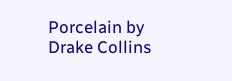Porcelain by Drake Collins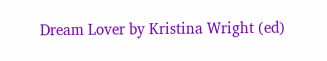Dream Lover by Kristina Wright (ed)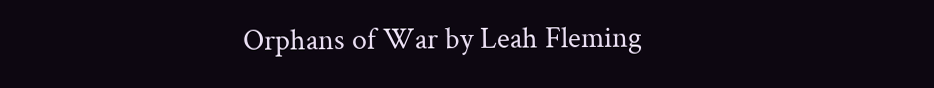Orphans of War by Leah Fleming